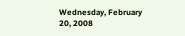Wednesday, February 20, 2008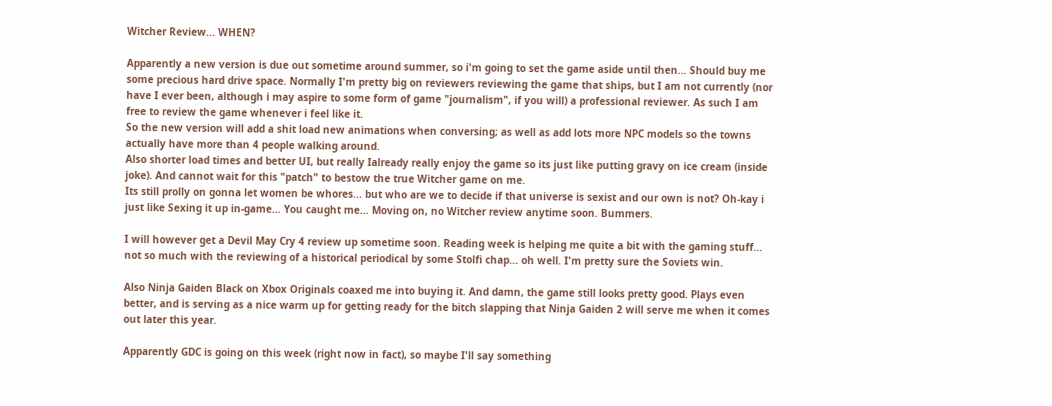Witcher Review... WHEN?

Apparently a new version is due out sometime around summer, so i'm going to set the game aside until then... Should buy me some precious hard drive space. Normally I'm pretty big on reviewers reviewing the game that ships, but I am not currently (nor have I ever been, although i may aspire to some form of game "journalism", if you will) a professional reviewer. As such I am free to review the game whenever i feel like it.
So the new version will add a shit load new animations when conversing; as well as add lots more NPC models so the towns actually have more than 4 people walking around.
Also shorter load times and better UI, but really Ialready really enjoy the game so its just like putting gravy on ice cream (inside joke). And cannot wait for this "patch" to bestow the true Witcher game on me.
Its still prolly on gonna let women be whores... but who are we to decide if that universe is sexist and our own is not? Oh-kay i just like Sexing it up in-game... You caught me... Moving on, no Witcher review anytime soon. Bummers.

I will however get a Devil May Cry 4 review up sometime soon. Reading week is helping me quite a bit with the gaming stuff... not so much with the reviewing of a historical periodical by some Stolfi chap... oh well. I'm pretty sure the Soviets win.

Also Ninja Gaiden Black on Xbox Originals coaxed me into buying it. And damn, the game still looks pretty good. Plays even better, and is serving as a nice warm up for getting ready for the bitch slapping that Ninja Gaiden 2 will serve me when it comes out later this year.

Apparently GDC is going on this week (right now in fact), so maybe I'll say something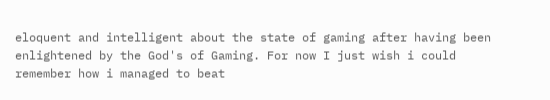eloquent and intelligent about the state of gaming after having been enlightened by the God's of Gaming. For now I just wish i could remember how i managed to beat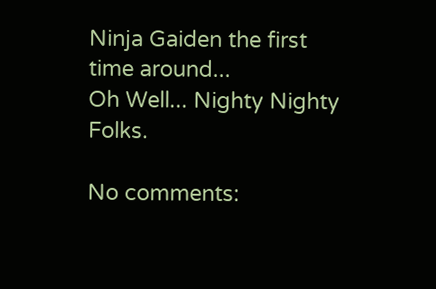Ninja Gaiden the first time around...
Oh Well... Nighty Nighty Folks.

No comments: